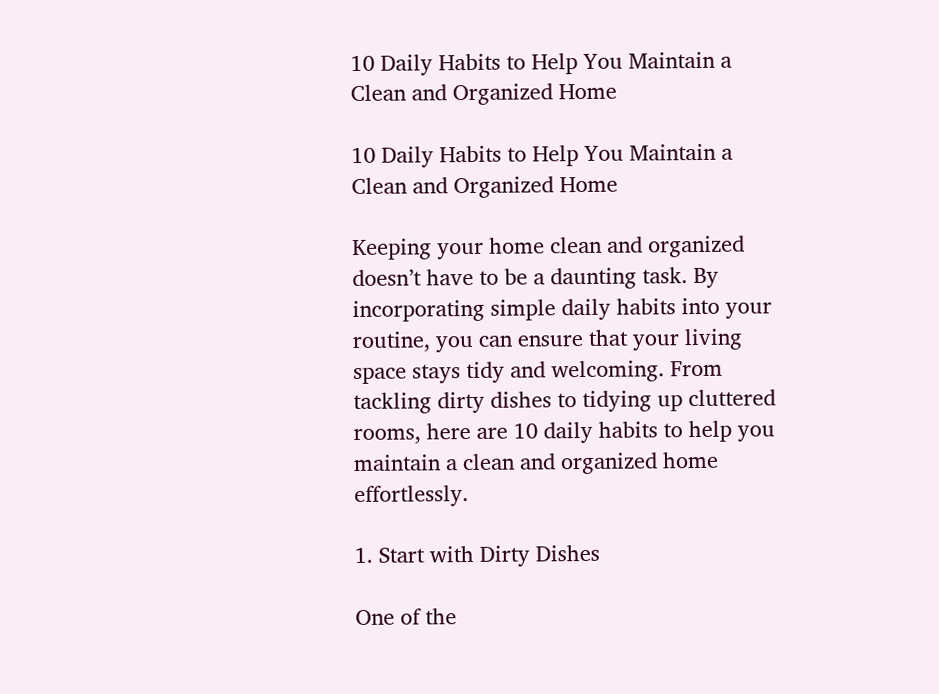10 Daily Habits to Help You Maintain a Clean and Organized Home

10 Daily Habits to Help You Maintain a Clean and Organized Home

Keeping your home clean and organized doesn’t have to be a daunting task. By incorporating simple daily habits into your routine, you can ensure that your living space stays tidy and welcoming. From tackling dirty dishes to tidying up cluttered rooms, here are 10 daily habits to help you maintain a clean and organized home effortlessly.

1. Start with Dirty Dishes

One of the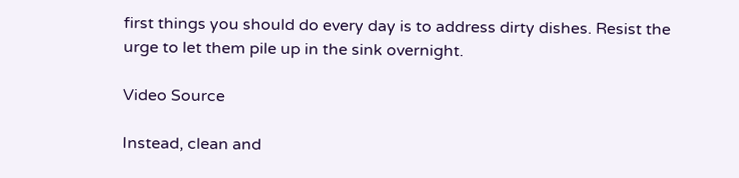first things you should do every day is to address dirty dishes. Resist the urge to let them pile up in the sink overnight.

Video Source

Instead, clean and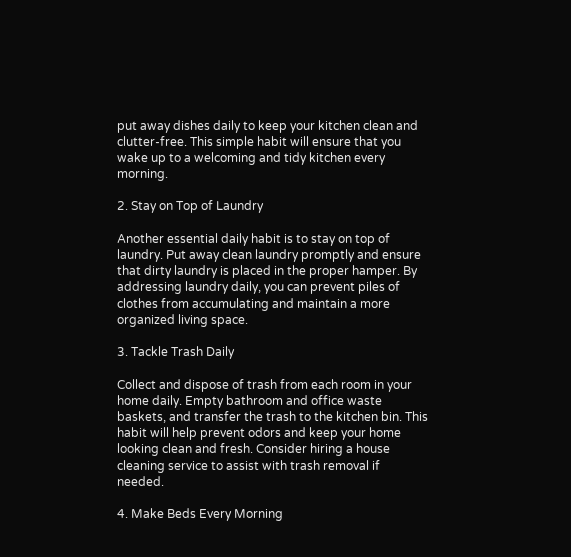put away dishes daily to keep your kitchen clean and clutter-free. This simple habit will ensure that you wake up to a welcoming and tidy kitchen every morning.

2. Stay on Top of Laundry

Another essential daily habit is to stay on top of laundry. Put away clean laundry promptly and ensure that dirty laundry is placed in the proper hamper. By addressing laundry daily, you can prevent piles of clothes from accumulating and maintain a more organized living space.

3. Tackle Trash Daily

Collect and dispose of trash from each room in your home daily. Empty bathroom and office waste baskets, and transfer the trash to the kitchen bin. This habit will help prevent odors and keep your home looking clean and fresh. Consider hiring a house cleaning service to assist with trash removal if needed.

4. Make Beds Every Morning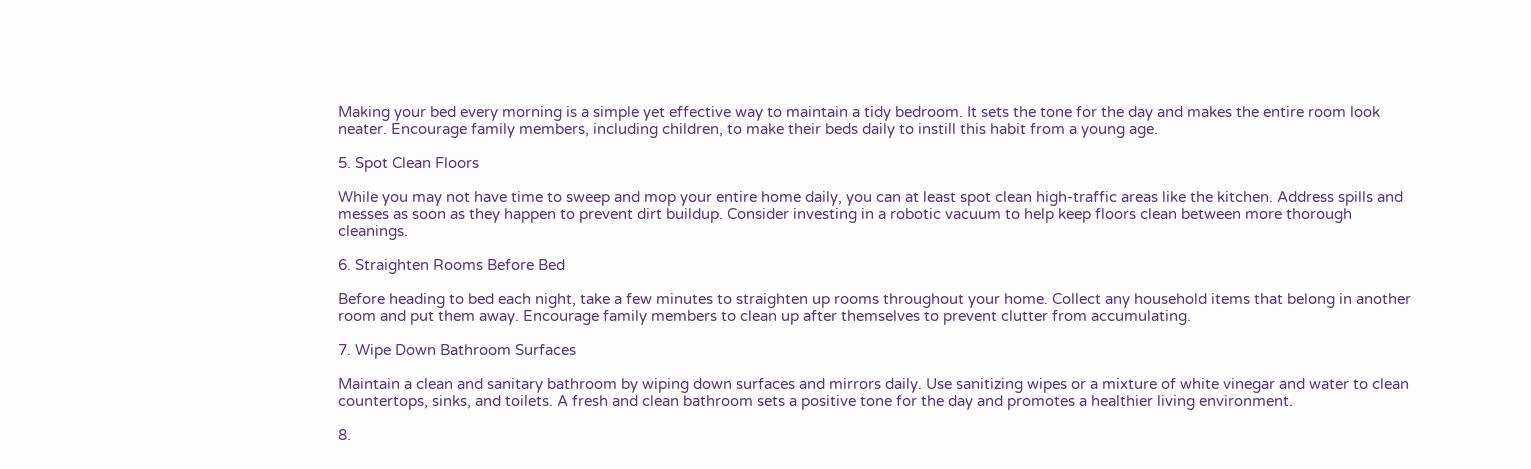Making your bed every morning is a simple yet effective way to maintain a tidy bedroom. It sets the tone for the day and makes the entire room look neater. Encourage family members, including children, to make their beds daily to instill this habit from a young age.

5. Spot Clean Floors

While you may not have time to sweep and mop your entire home daily, you can at least spot clean high-traffic areas like the kitchen. Address spills and messes as soon as they happen to prevent dirt buildup. Consider investing in a robotic vacuum to help keep floors clean between more thorough cleanings.

6. Straighten Rooms Before Bed

Before heading to bed each night, take a few minutes to straighten up rooms throughout your home. Collect any household items that belong in another room and put them away. Encourage family members to clean up after themselves to prevent clutter from accumulating.

7. Wipe Down Bathroom Surfaces

Maintain a clean and sanitary bathroom by wiping down surfaces and mirrors daily. Use sanitizing wipes or a mixture of white vinegar and water to clean countertops, sinks, and toilets. A fresh and clean bathroom sets a positive tone for the day and promotes a healthier living environment.

8.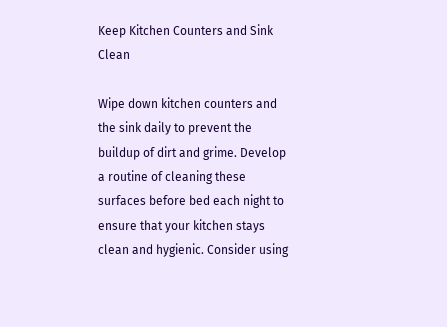Keep Kitchen Counters and Sink Clean

Wipe down kitchen counters and the sink daily to prevent the buildup of dirt and grime. Develop a routine of cleaning these surfaces before bed each night to ensure that your kitchen stays clean and hygienic. Consider using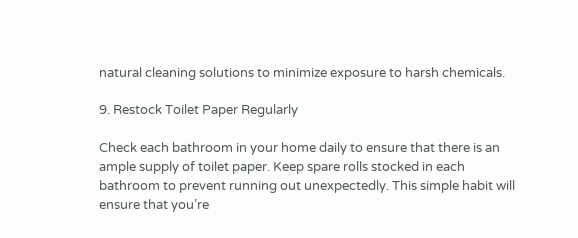natural cleaning solutions to minimize exposure to harsh chemicals.

9. Restock Toilet Paper Regularly

Check each bathroom in your home daily to ensure that there is an ample supply of toilet paper. Keep spare rolls stocked in each bathroom to prevent running out unexpectedly. This simple habit will ensure that you’re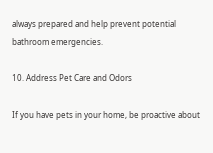always prepared and help prevent potential bathroom emergencies.

10. Address Pet Care and Odors

If you have pets in your home, be proactive about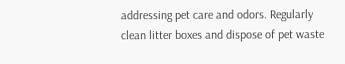addressing pet care and odors. Regularly clean litter boxes and dispose of pet waste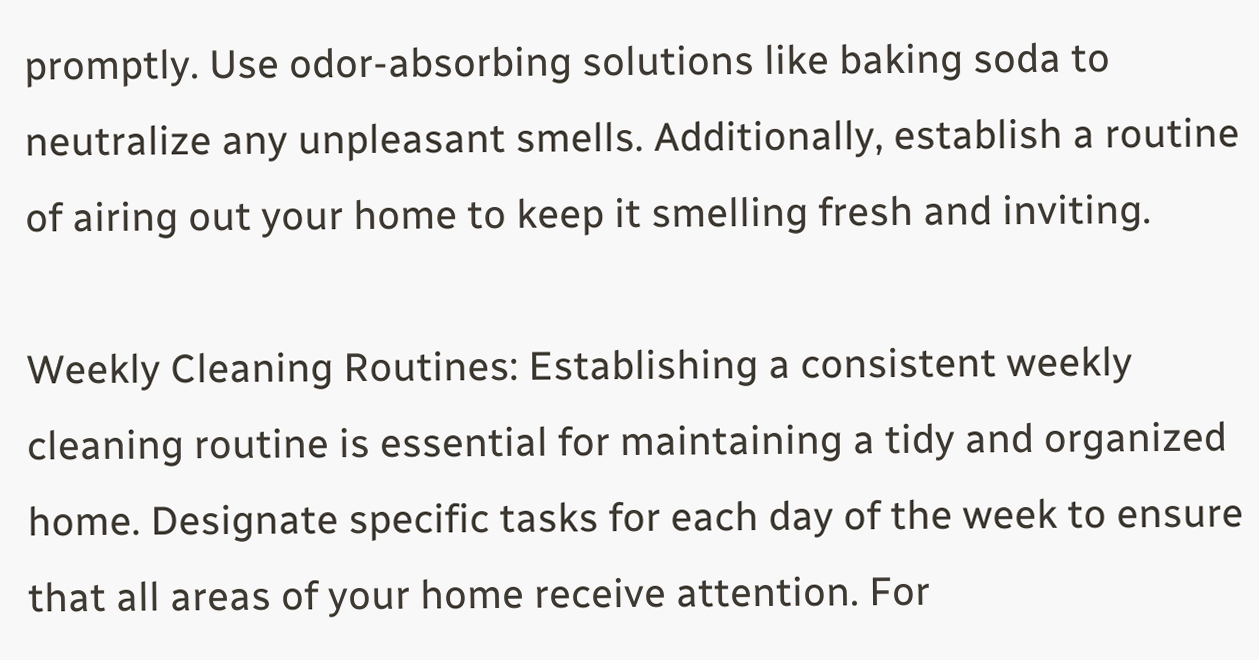promptly. Use odor-absorbing solutions like baking soda to neutralize any unpleasant smells. Additionally, establish a routine of airing out your home to keep it smelling fresh and inviting.

Weekly Cleaning Routines: Establishing a consistent weekly cleaning routine is essential for maintaining a tidy and organized home. Designate specific tasks for each day of the week to ensure that all areas of your home receive attention. For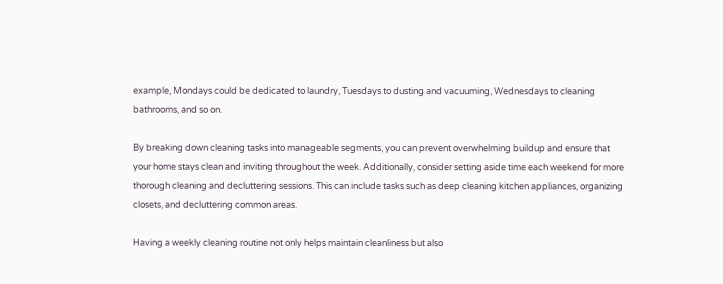example, Mondays could be dedicated to laundry, Tuesdays to dusting and vacuuming, Wednesdays to cleaning bathrooms, and so on.

By breaking down cleaning tasks into manageable segments, you can prevent overwhelming buildup and ensure that your home stays clean and inviting throughout the week. Additionally, consider setting aside time each weekend for more thorough cleaning and decluttering sessions. This can include tasks such as deep cleaning kitchen appliances, organizing closets, and decluttering common areas.

Having a weekly cleaning routine not only helps maintain cleanliness but also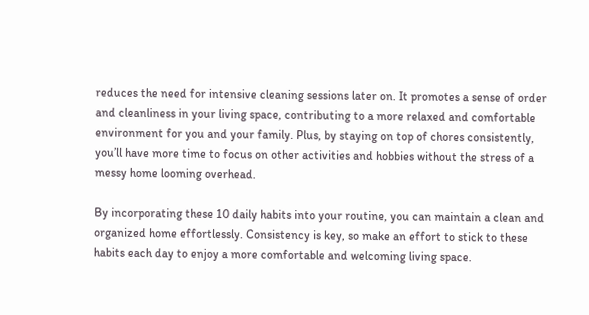reduces the need for intensive cleaning sessions later on. It promotes a sense of order and cleanliness in your living space, contributing to a more relaxed and comfortable environment for you and your family. Plus, by staying on top of chores consistently, you’ll have more time to focus on other activities and hobbies without the stress of a messy home looming overhead.

By incorporating these 10 daily habits into your routine, you can maintain a clean and organized home effortlessly. Consistency is key, so make an effort to stick to these habits each day to enjoy a more comfortable and welcoming living space.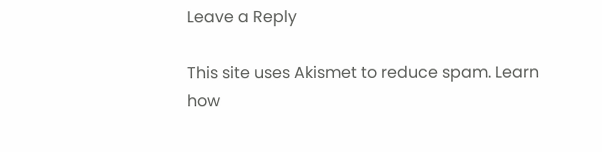Leave a Reply

This site uses Akismet to reduce spam. Learn how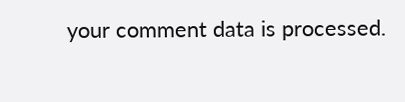your comment data is processed.